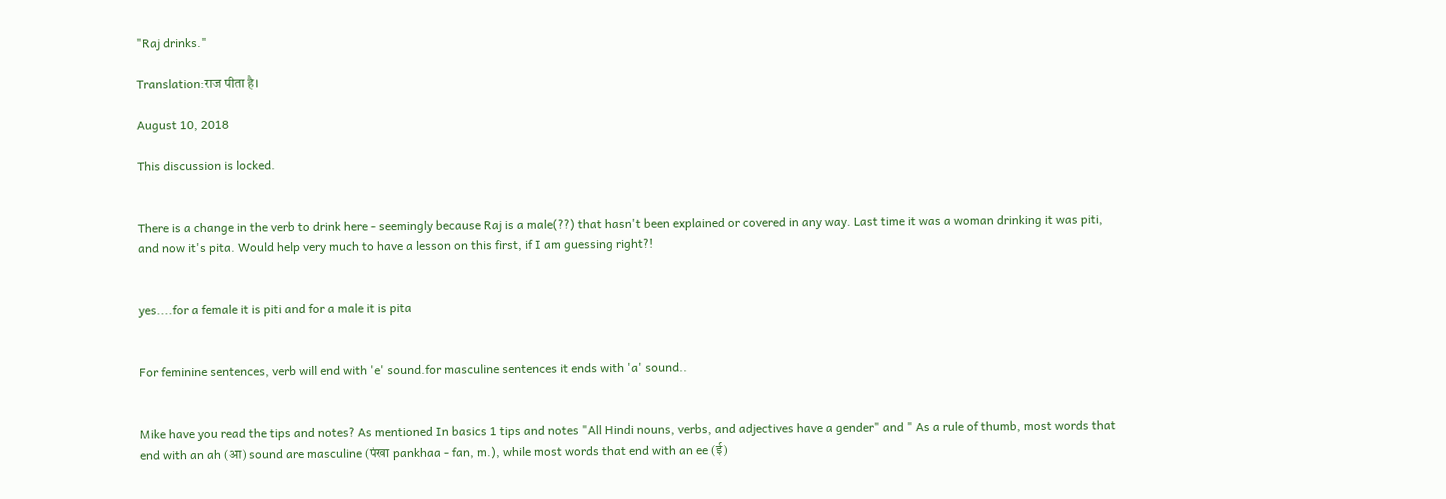"Raj drinks."

Translation:राज पीता है।

August 10, 2018

This discussion is locked.


There is a change in the verb to drink here - seemingly because Raj is a male(??) that hasn't been explained or covered in any way. Last time it was a woman drinking it was piti, and now it's pita. Would help very much to have a lesson on this first, if I am guessing right?!


yes....for a female it is piti and for a male it is pita


For feminine sentences, verb will end with 'e' sound.for masculine sentences it ends with 'a' sound..


Mike have you read the tips and notes? As mentioned In basics 1 tips and notes "All Hindi nouns, verbs, and adjectives have a gender" and " As a rule of thumb, most words that end with an ah (आ) sound are masculine (पंखा pankhaa - fan, m.), while most words that end with an ee (ई)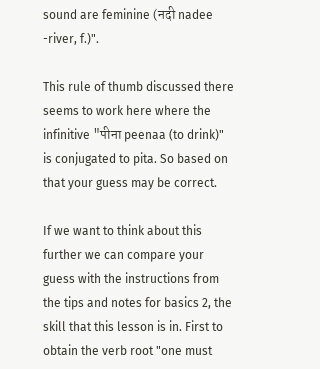sound are feminine (नदी nadee -river, f.)".

This rule of thumb discussed there seems to work here where the infinitive "पीना peenaa (to drink)" is conjugated to pita. So based on that your guess may be correct.

If we want to think about this further we can compare your guess with the instructions from the tips and notes for basics 2, the skill that this lesson is in. First to obtain the verb root "one must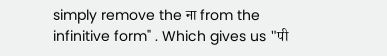simply remove the ना from the infinitive form" . Which gives us "पी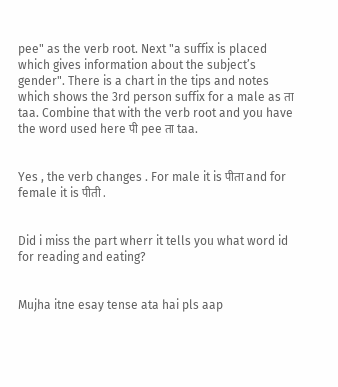pee" as the verb root. Next "a suffix is placed which gives information about the subject’s gender". There is a chart in the tips and notes which shows the 3rd person suffix for a male as ता taa. Combine that with the verb root and you have the word used here पी pee ता taa.


Yes , the verb changes . For male it is पीता and for female it is पीती .


Did i miss the part wherr it tells you what word id for reading and eating?


Mujha itne esay tense ata hai pls aap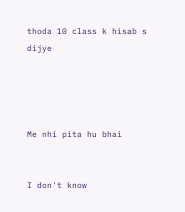thoda 10 class k hisab s dijye




Me nhi pita hu bhai


I don't know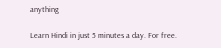anything

Learn Hindi in just 5 minutes a day. For free.